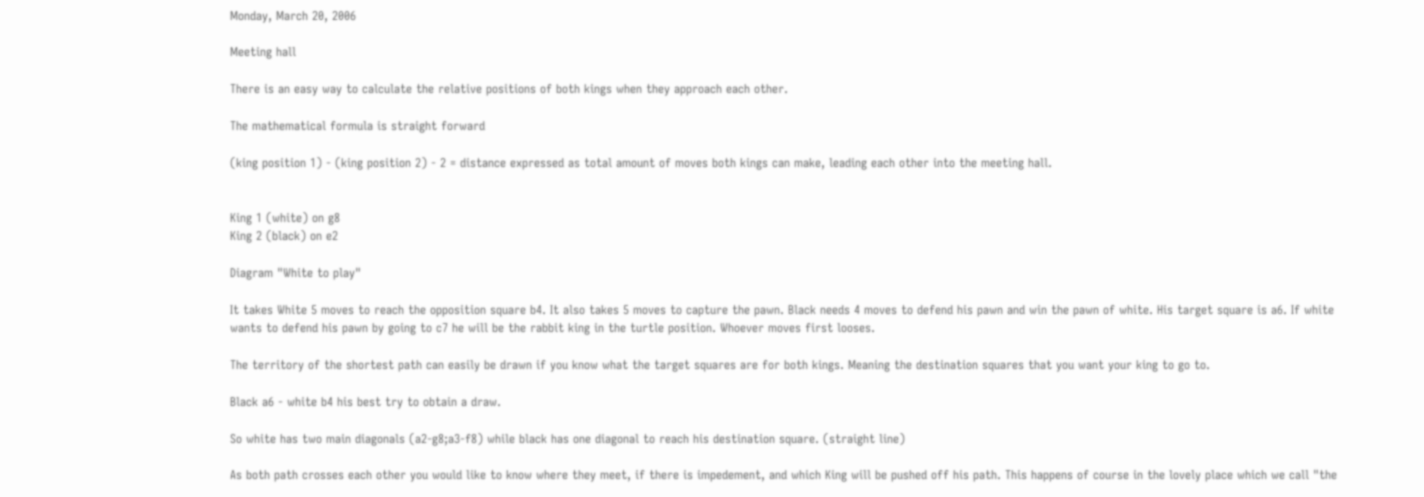Monday, March 20, 2006

Meeting hall

There is an easy way to calculate the relative positions of both kings when they approach each other.

The mathematical formula is straight forward

(king position 1) - (king position 2) - 2 = distance expressed as total amount of moves both kings can make, leading each other into the meeting hall.


King 1 (white) on g8
King 2 (black) on e2

Diagram "White to play"

It takes White 5 moves to reach the opposition square b4. It also takes 5 moves to capture the pawn. Black needs 4 moves to defend his pawn and win the pawn of white. His target square is a6. If white wants to defend his pawn by going to c7 he will be the rabbit king in the turtle position. Whoever moves first looses.

The territory of the shortest path can easily be drawn if you know what the target squares are for both kings. Meaning the destination squares that you want your king to go to.

Black a6 - white b4 his best try to obtain a draw.

So white has two main diagonals (a2-g8;a3-f8) while black has one diagonal to reach his destination square. (straight line)

As both path crosses each other you would like to know where they meet, if there is impedement, and which King will be pushed off his path. This happens of course in the lovely place which we call "the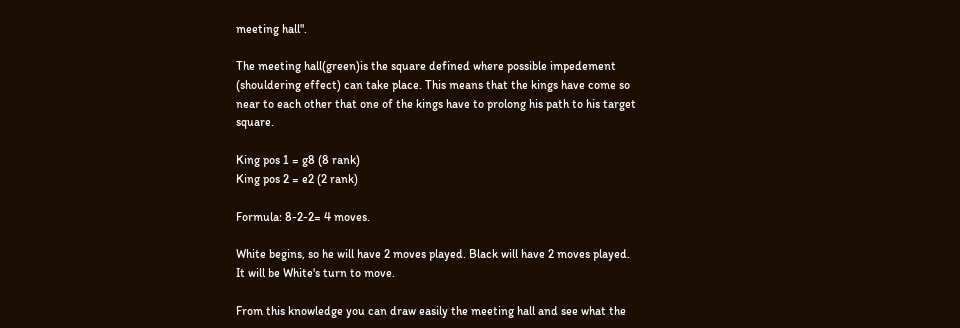meeting hall".

The meeting hall(green)is the square defined where possible impedement (shouldering effect) can take place. This means that the kings have come so near to each other that one of the kings have to prolong his path to his target square.

King pos 1 = g8 (8 rank)
King pos 2 = e2 (2 rank)

Formula: 8-2-2= 4 moves.

White begins, so he will have 2 moves played. Black will have 2 moves played. It will be White's turn to move.

From this knowledge you can draw easily the meeting hall and see what the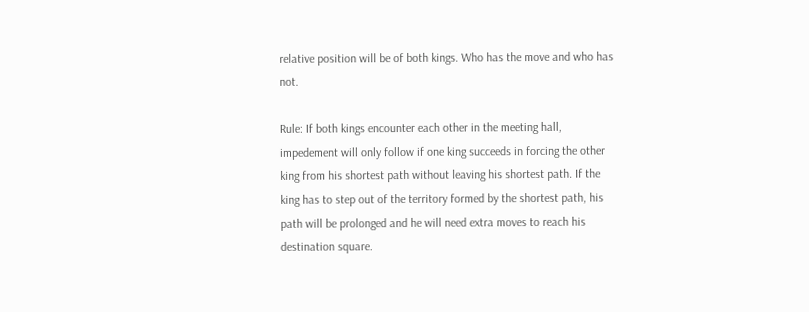relative position will be of both kings. Who has the move and who has not.

Rule: If both kings encounter each other in the meeting hall, impedement will only follow if one king succeeds in forcing the other king from his shortest path without leaving his shortest path. If the king has to step out of the territory formed by the shortest path, his path will be prolonged and he will need extra moves to reach his destination square.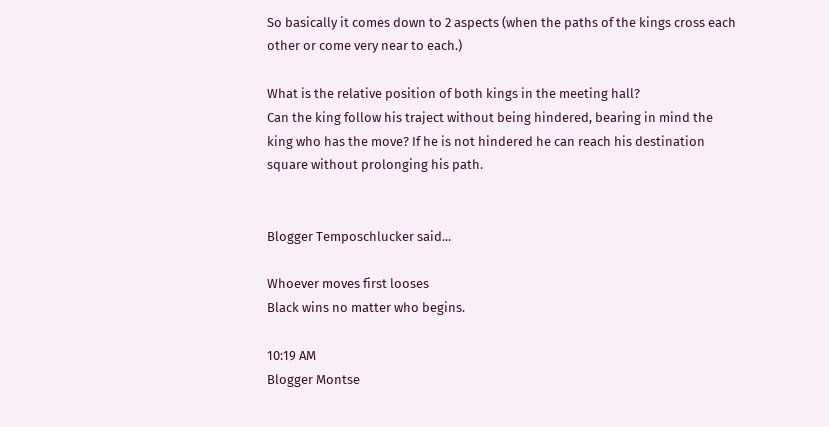So basically it comes down to 2 aspects (when the paths of the kings cross each other or come very near to each.)

What is the relative position of both kings in the meeting hall?
Can the king follow his traject without being hindered, bearing in mind the king who has the move? If he is not hindered he can reach his destination square without prolonging his path.


Blogger Temposchlucker said...

Whoever moves first looses
Black wins no matter who begins.

10:19 AM
Blogger Montse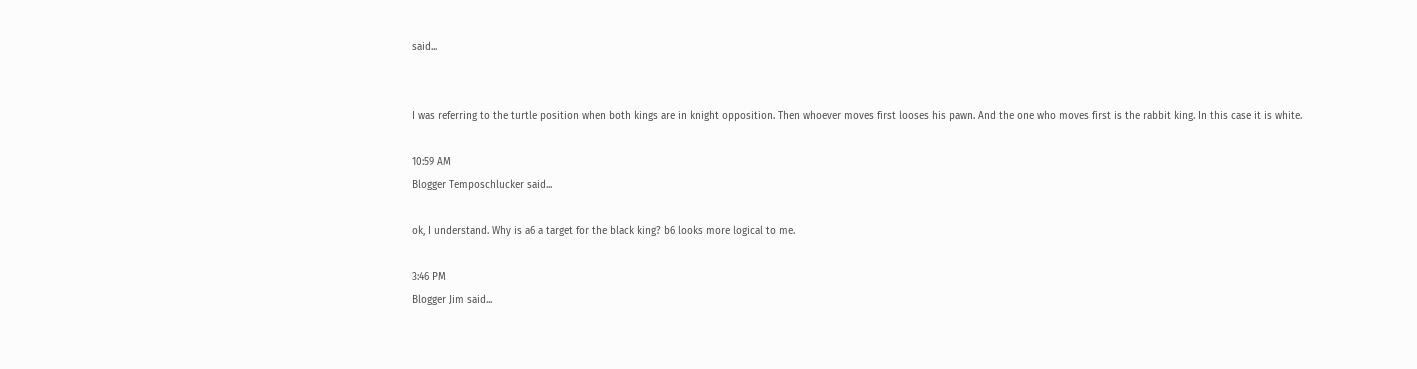said...


I was referring to the turtle position when both kings are in knight opposition. Then whoever moves first looses his pawn. And the one who moves first is the rabbit king. In this case it is white.

10:59 AM
Blogger Temposchlucker said...

ok, I understand. Why is a6 a target for the black king? b6 looks more logical to me.

3:46 PM
Blogger Jim said...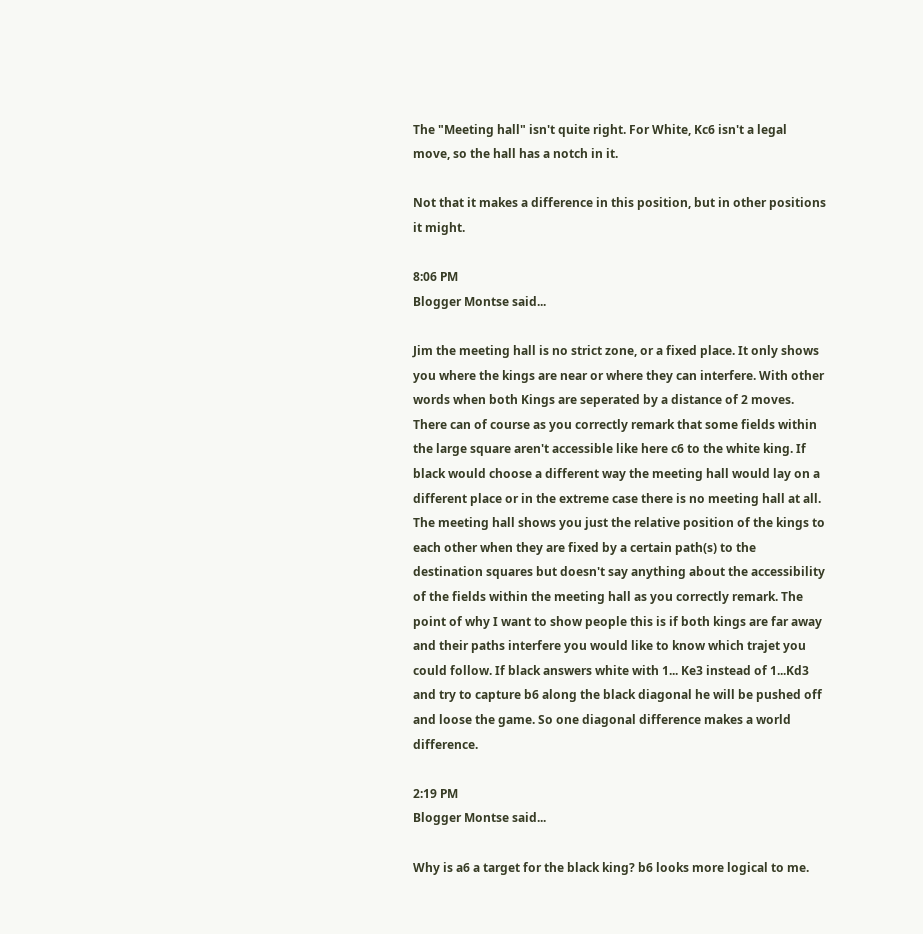The "Meeting hall" isn't quite right. For White, Kc6 isn't a legal move, so the hall has a notch in it.

Not that it makes a difference in this position, but in other positions it might.

8:06 PM
Blogger Montse said...

Jim the meeting hall is no strict zone, or a fixed place. It only shows you where the kings are near or where they can interfere. With other words when both Kings are seperated by a distance of 2 moves. There can of course as you correctly remark that some fields within the large square aren't accessible like here c6 to the white king. If black would choose a different way the meeting hall would lay on a different place or in the extreme case there is no meeting hall at all. The meeting hall shows you just the relative position of the kings to each other when they are fixed by a certain path(s) to the destination squares but doesn't say anything about the accessibility of the fields within the meeting hall as you correctly remark. The point of why I want to show people this is if both kings are far away and their paths interfere you would like to know which trajet you could follow. If black answers white with 1... Ke3 instead of 1...Kd3 and try to capture b6 along the black diagonal he will be pushed off and loose the game. So one diagonal difference makes a world difference.

2:19 PM
Blogger Montse said...

Why is a6 a target for the black king? b6 looks more logical to me.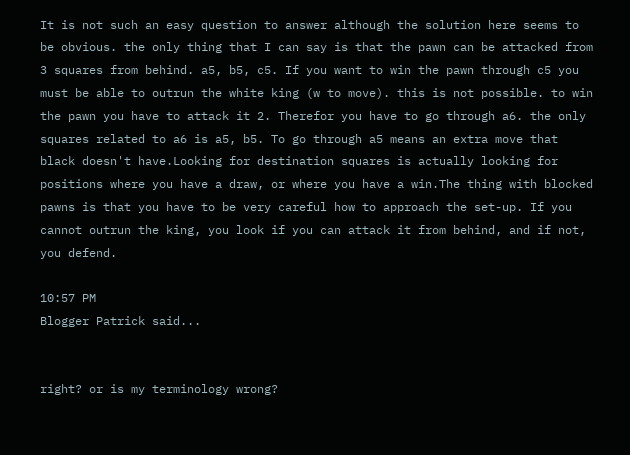It is not such an easy question to answer although the solution here seems to be obvious. the only thing that I can say is that the pawn can be attacked from 3 squares from behind. a5, b5, c5. If you want to win the pawn through c5 you must be able to outrun the white king (w to move). this is not possible. to win the pawn you have to attack it 2. Therefor you have to go through a6. the only squares related to a6 is a5, b5. To go through a5 means an extra move that black doesn't have.Looking for destination squares is actually looking for positions where you have a draw, or where you have a win.The thing with blocked pawns is that you have to be very careful how to approach the set-up. If you cannot outrun the king, you look if you can attack it from behind, and if not, you defend.

10:57 PM
Blogger Patrick said...


right? or is my terminology wrong?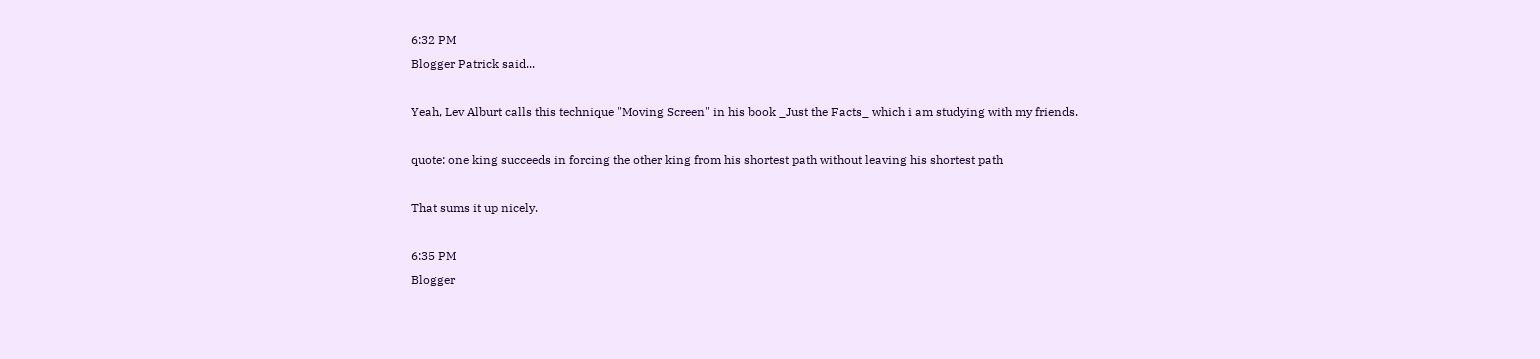6:32 PM
Blogger Patrick said...

Yeah, Lev Alburt calls this technique "Moving Screen" in his book _Just the Facts_ which i am studying with my friends.

quote: one king succeeds in forcing the other king from his shortest path without leaving his shortest path

That sums it up nicely.

6:35 PM
Blogger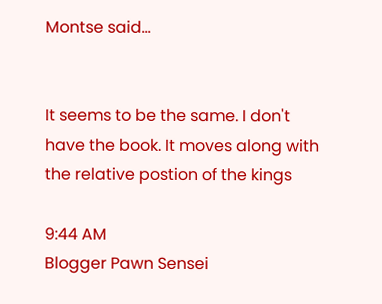Montse said...


It seems to be the same. I don't have the book. It moves along with the relative postion of the kings

9:44 AM
Blogger Pawn Sensei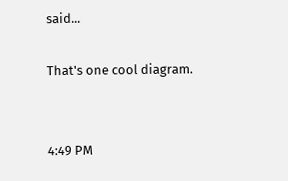said...

That's one cool diagram.


4:49 PM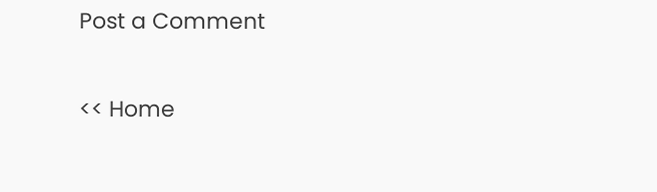Post a Comment

<< Home